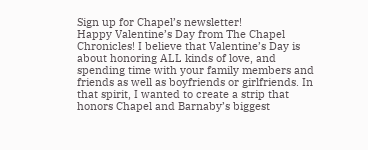Sign up for Chapel’s newsletter!
Happy Valentine’s Day from The Chapel Chronicles! I believe that Valentine’s Day is about honoring ALL kinds of love, and spending time with your family members and friends as well as boyfriends or girlfriends. In that spirit, I wanted to create a strip that honors Chapel and Barnaby’s biggest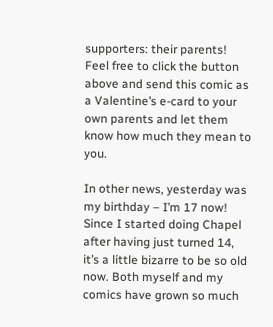supporters: their parents! Feel free to click the button above and send this comic as a Valentine’s e-card to your own parents and let them know how much they mean to you.

In other news, yesterday was my birthday – I’m 17 now! Since I started doing Chapel after having just turned 14, it’s a little bizarre to be so old now. Both myself and my comics have grown so much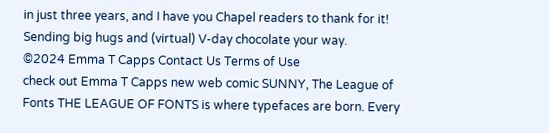in just three years, and I have you Chapel readers to thank for it! Sending big hugs and (virtual) V-day chocolate your way.
©2024 Emma T Capps Contact Us Terms of Use
check out Emma T Capps new web comic SUNNY, The League of Fonts THE LEAGUE OF FONTS is where typefaces are born. Every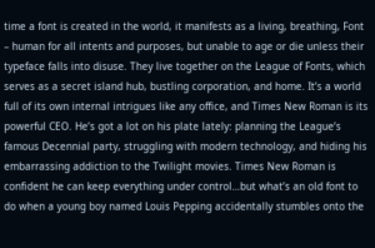time a font is created in the world, it manifests as a living, breathing, Font – human for all intents and purposes, but unable to age or die unless their typeface falls into disuse. They live together on the League of Fonts, which serves as a secret island hub, bustling corporation, and home. It’s a world full of its own internal intrigues like any office, and Times New Roman is its powerful CEO. He’s got a lot on his plate lately: planning the League’s famous Decennial party, struggling with modern technology, and hiding his embarrassing addiction to the Twilight movies. Times New Roman is confident he can keep everything under control…but what’s an old font to do when a young boy named Louis Pepping accidentally stumbles onto the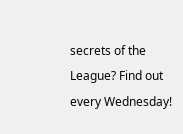secrets of the League? Find out every Wednesday!